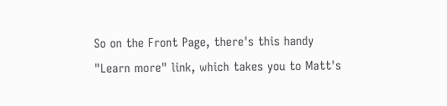So on the Front Page, there's this handy "Learn more" link, which takes you to Matt's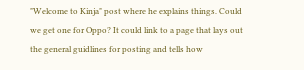"Welcome to Kinja" post where he explains things. Could we get one for Oppo? It could link to a page that lays out the general guidlines for posting and tells how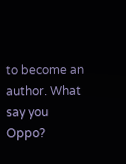to become an author. What say you Oppo?